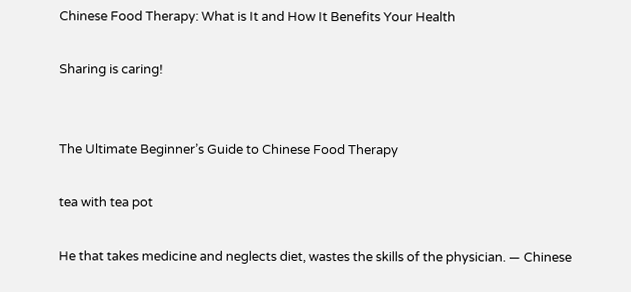Chinese Food Therapy: What is It and How It Benefits Your Health

Sharing is caring!


The Ultimate Beginner’s Guide to Chinese Food Therapy

tea with tea pot

He that takes medicine and neglects diet, wastes the skills of the physician. — Chinese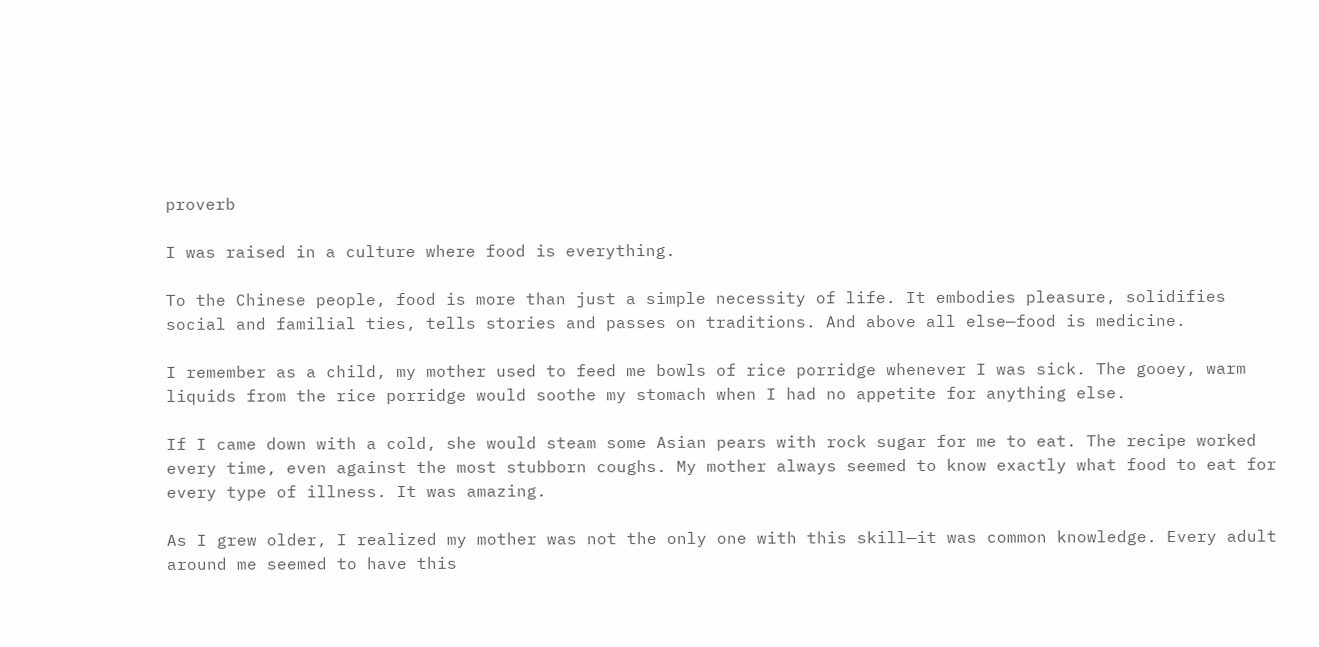proverb

I was raised in a culture where food is everything.

To the Chinese people, food is more than just a simple necessity of life. It embodies pleasure, solidifies social and familial ties, tells stories and passes on traditions. And above all else—food is medicine.

I remember as a child, my mother used to feed me bowls of rice porridge whenever I was sick. The gooey, warm liquids from the rice porridge would soothe my stomach when I had no appetite for anything else.

If I came down with a cold, she would steam some Asian pears with rock sugar for me to eat. The recipe worked every time, even against the most stubborn coughs. My mother always seemed to know exactly what food to eat for every type of illness. It was amazing.

As I grew older, I realized my mother was not the only one with this skill—it was common knowledge. Every adult around me seemed to have this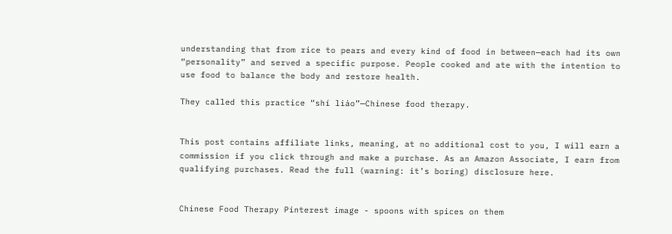understanding that from rice to pears and every kind of food in between—each had its own “personality” and served a specific purpose. People cooked and ate with the intention to use food to balance the body and restore health.

They called this practice “shí liáo”—Chinese food therapy.


This post contains affiliate links, meaning, at no additional cost to you, I will earn a commission if you click through and make a purchase. As an Amazon Associate, I earn from qualifying purchases. Read the full (warning: it’s boring) disclosure here.


Chinese Food Therapy Pinterest image - spoons with spices on them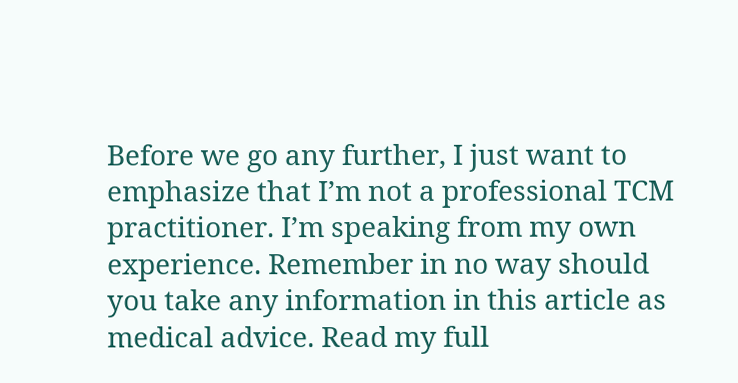Before we go any further, I just want to emphasize that I’m not a professional TCM practitioner. I’m speaking from my own experience. Remember in no way should you take any information in this article as medical advice. Read my full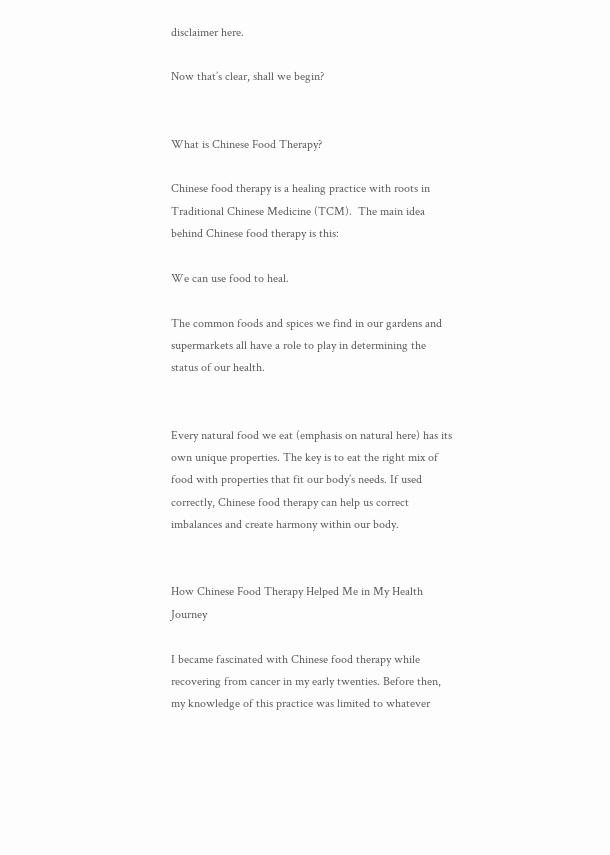disclaimer here.

Now that’s clear, shall we begin?


What is Chinese Food Therapy?

Chinese food therapy is a healing practice with roots in Traditional Chinese Medicine (TCM).  The main idea behind Chinese food therapy is this:

We can use food to heal.

The common foods and spices we find in our gardens and supermarkets all have a role to play in determining the status of our health.


Every natural food we eat (emphasis on natural here) has its own unique properties. The key is to eat the right mix of food with properties that fit our body’s needs. If used correctly, Chinese food therapy can help us correct imbalances and create harmony within our body.


How Chinese Food Therapy Helped Me in My Health Journey

I became fascinated with Chinese food therapy while recovering from cancer in my early twenties. Before then, my knowledge of this practice was limited to whatever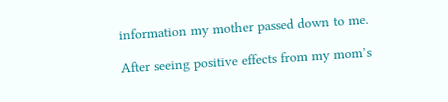information my mother passed down to me.

After seeing positive effects from my mom’s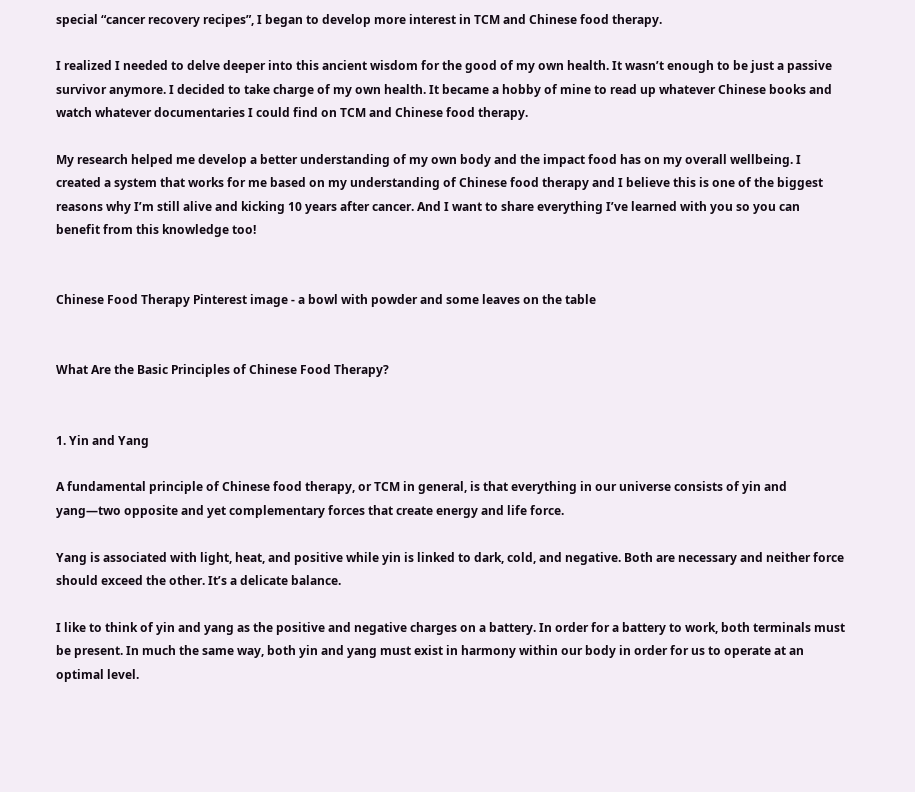special “cancer recovery recipes”, I began to develop more interest in TCM and Chinese food therapy.

I realized I needed to delve deeper into this ancient wisdom for the good of my own health. It wasn’t enough to be just a passive survivor anymore. I decided to take charge of my own health. It became a hobby of mine to read up whatever Chinese books and watch whatever documentaries I could find on TCM and Chinese food therapy.

My research helped me develop a better understanding of my own body and the impact food has on my overall wellbeing. I created a system that works for me based on my understanding of Chinese food therapy and I believe this is one of the biggest reasons why I’m still alive and kicking 10 years after cancer. And I want to share everything I’ve learned with you so you can benefit from this knowledge too!


Chinese Food Therapy Pinterest image - a bowl with powder and some leaves on the table


What Are the Basic Principles of Chinese Food Therapy?


1. Yin and Yang

A fundamental principle of Chinese food therapy, or TCM in general, is that everything in our universe consists of yin and yang—two opposite and yet complementary forces that create energy and life force.

Yang is associated with light, heat, and positive while yin is linked to dark, cold, and negative. Both are necessary and neither force should exceed the other. It’s a delicate balance.

I like to think of yin and yang as the positive and negative charges on a battery. In order for a battery to work, both terminals must be present. In much the same way, both yin and yang must exist in harmony within our body in order for us to operate at an optimal level.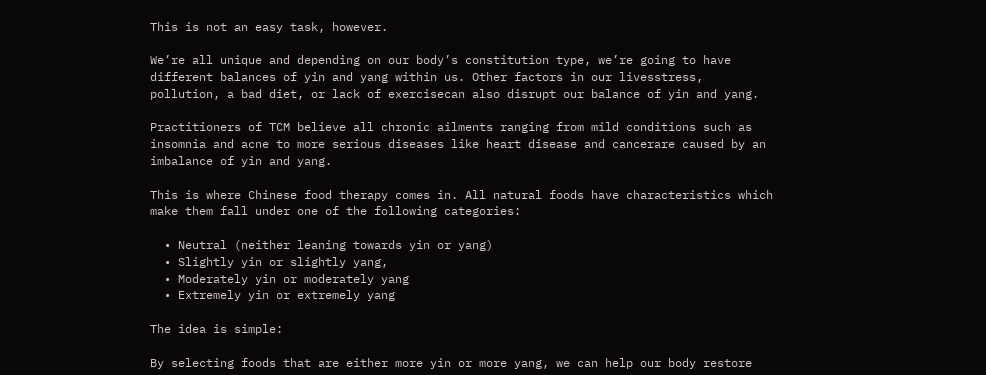This is not an easy task, however.

We’re all unique and depending on our body’s constitution type, we’re going to have different balances of yin and yang within us. Other factors in our livesstress, pollution, a bad diet, or lack of exercisecan also disrupt our balance of yin and yang.

Practitioners of TCM believe all chronic ailments ranging from mild conditions such as insomnia and acne to more serious diseases like heart disease and cancerare caused by an imbalance of yin and yang.

This is where Chinese food therapy comes in. All natural foods have characteristics which make them fall under one of the following categories:

  • Neutral (neither leaning towards yin or yang)
  • Slightly yin or slightly yang,
  • Moderately yin or moderately yang
  • Extremely yin or extremely yang

The idea is simple:

By selecting foods that are either more yin or more yang, we can help our body restore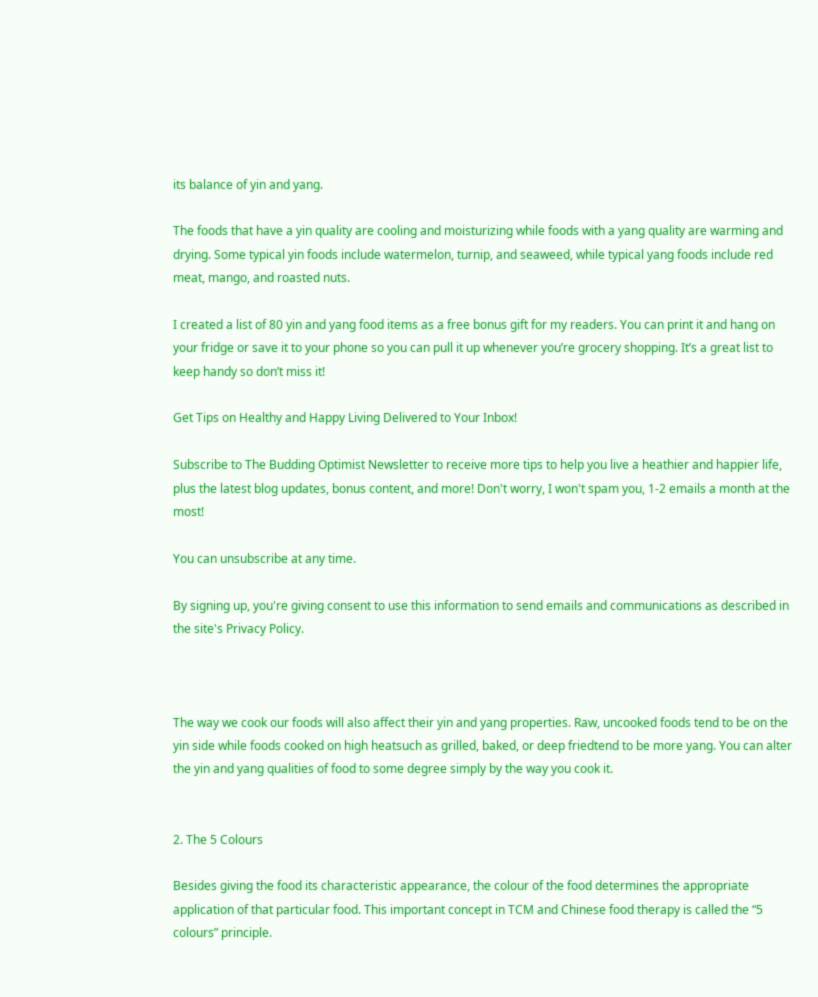its balance of yin and yang.

The foods that have a yin quality are cooling and moisturizing while foods with a yang quality are warming and drying. Some typical yin foods include watermelon, turnip, and seaweed, while typical yang foods include red meat, mango, and roasted nuts.

I created a list of 80 yin and yang food items as a free bonus gift for my readers. You can print it and hang on your fridge or save it to your phone so you can pull it up whenever you’re grocery shopping. It’s a great list to keep handy so don’t miss it!

Get Tips on Healthy and Happy Living Delivered to Your Inbox!

Subscribe to The Budding Optimist Newsletter to receive more tips to help you live a heathier and happier life, plus the latest blog updates, bonus content, and more! Don't worry, I won't spam you, 1-2 emails a month at the most!

You can unsubscribe at any time.

By signing up, you're giving consent to use this information to send emails and communications as described in the site's Privacy Policy.



The way we cook our foods will also affect their yin and yang properties. Raw, uncooked foods tend to be on the yin side while foods cooked on high heatsuch as grilled, baked, or deep friedtend to be more yang. You can alter the yin and yang qualities of food to some degree simply by the way you cook it.


2. The 5 Colours

Besides giving the food its characteristic appearance, the colour of the food determines the appropriate application of that particular food. This important concept in TCM and Chinese food therapy is called the “5 colours” principle.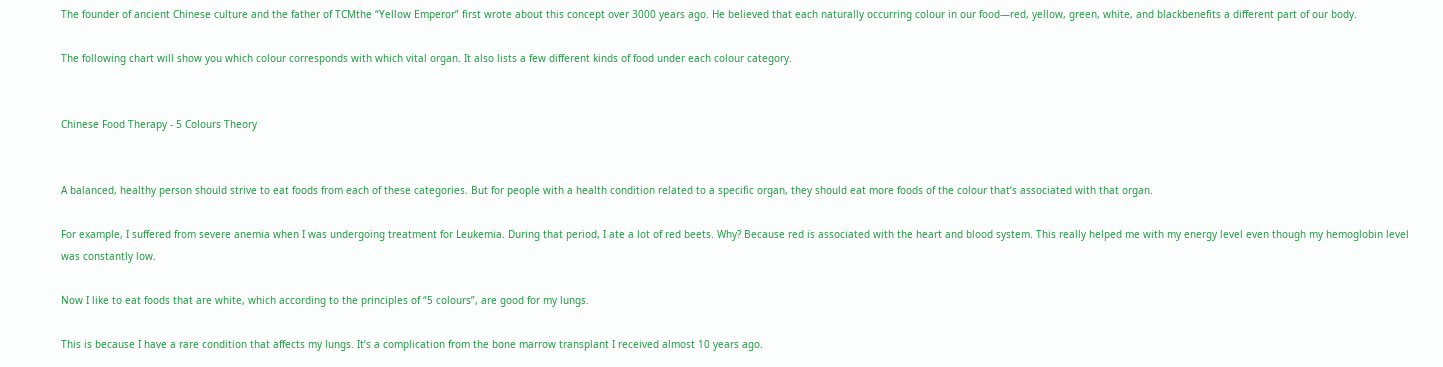The founder of ancient Chinese culture and the father of TCMthe “Yellow Emperor” first wrote about this concept over 3000 years ago. He believed that each naturally occurring colour in our food—red, yellow, green, white, and blackbenefits a different part of our body.

The following chart will show you which colour corresponds with which vital organ. It also lists a few different kinds of food under each colour category.


Chinese Food Therapy - 5 Colours Theory


A balanced, healthy person should strive to eat foods from each of these categories. But for people with a health condition related to a specific organ, they should eat more foods of the colour that’s associated with that organ.

For example, I suffered from severe anemia when I was undergoing treatment for Leukemia. During that period, I ate a lot of red beets. Why? Because red is associated with the heart and blood system. This really helped me with my energy level even though my hemoglobin level was constantly low.

Now I like to eat foods that are white, which according to the principles of “5 colours”, are good for my lungs.

This is because I have a rare condition that affects my lungs. It’s a complication from the bone marrow transplant I received almost 10 years ago.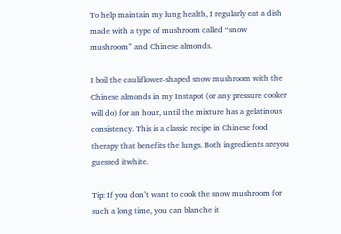To help maintain my lung health, I regularly eat a dish made with a type of mushroom called “snow mushroom” and Chinese almonds.

I boil the cauliflower-shaped snow mushroom with the Chinese almonds in my Instapot (or any pressure cooker will do) for an hour, until the mixture has a gelatinous consistency. This is a classic recipe in Chinese food therapy that benefits the lungs. Both ingredients areyou guessed itwhite.

Tip: If you don’t want to cook the snow mushroom for such a long time, you can blanche it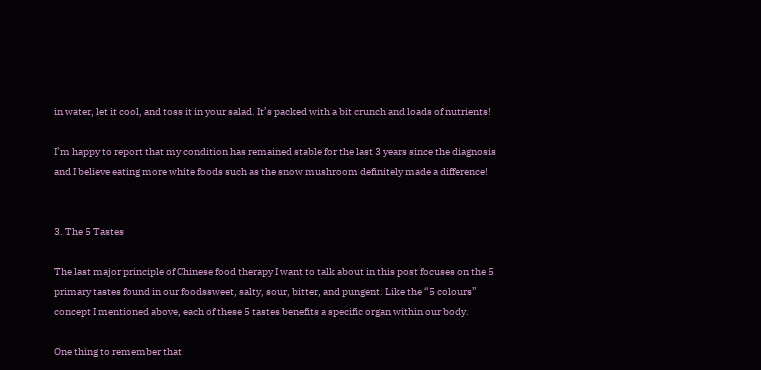in water, let it cool, and toss it in your salad. It’s packed with a bit crunch and loads of nutrients!

I’m happy to report that my condition has remained stable for the last 3 years since the diagnosis and I believe eating more white foods such as the snow mushroom definitely made a difference!


3. The 5 Tastes

The last major principle of Chinese food therapy I want to talk about in this post focuses on the 5 primary tastes found in our foodssweet, salty, sour, bitter, and pungent. Like the “5 colours” concept I mentioned above, each of these 5 tastes benefits a specific organ within our body.

One thing to remember that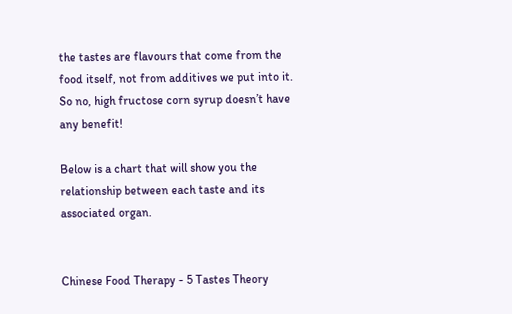the tastes are flavours that come from the food itself, not from additives we put into it. So no, high fructose corn syrup doesn’t have any benefit!

Below is a chart that will show you the relationship between each taste and its associated organ.


Chinese Food Therapy - 5 Tastes Theory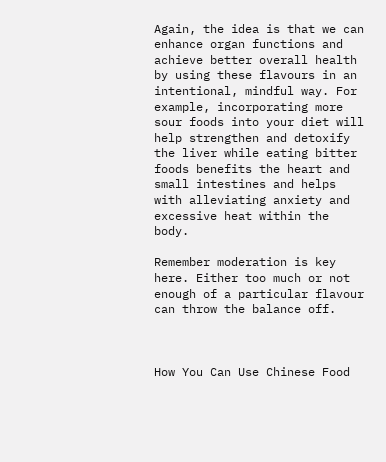Again, the idea is that we can enhance organ functions and achieve better overall health by using these flavours in an intentional, mindful way. For example, incorporating more sour foods into your diet will help strengthen and detoxify the liver while eating bitter foods benefits the heart and small intestines and helps with alleviating anxiety and excessive heat within the body.

Remember moderation is key here. Either too much or not enough of a particular flavour can throw the balance off.



How You Can Use Chinese Food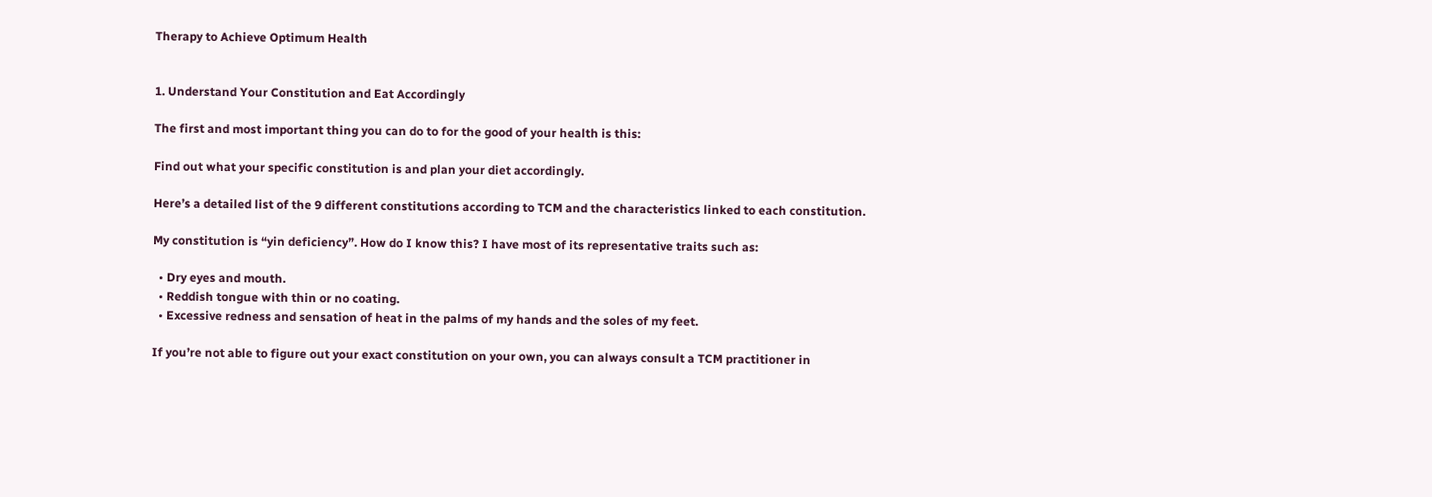Therapy to Achieve Optimum Health


1. Understand Your Constitution and Eat Accordingly

The first and most important thing you can do to for the good of your health is this:

Find out what your specific constitution is and plan your diet accordingly.

Here’s a detailed list of the 9 different constitutions according to TCM and the characteristics linked to each constitution.

My constitution is “yin deficiency”. How do I know this? I have most of its representative traits such as:

  • Dry eyes and mouth.
  • Reddish tongue with thin or no coating.
  • Excessive redness and sensation of heat in the palms of my hands and the soles of my feet.

If you’re not able to figure out your exact constitution on your own, you can always consult a TCM practitioner in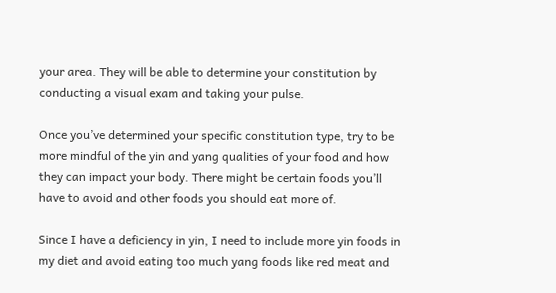your area. They will be able to determine your constitution by conducting a visual exam and taking your pulse.

Once you’ve determined your specific constitution type, try to be more mindful of the yin and yang qualities of your food and how they can impact your body. There might be certain foods you’ll have to avoid and other foods you should eat more of.

Since I have a deficiency in yin, I need to include more yin foods in my diet and avoid eating too much yang foods like red meat and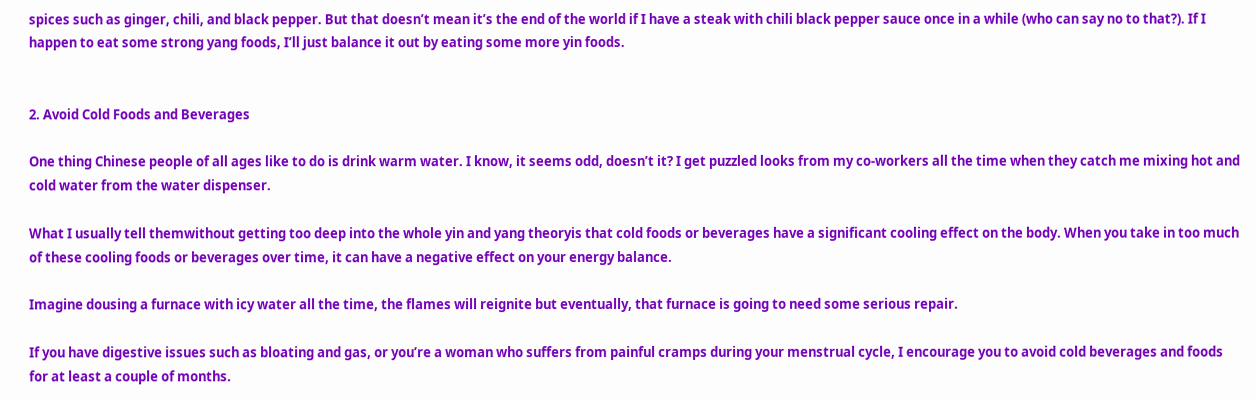spices such as ginger, chili, and black pepper. But that doesn’t mean it’s the end of the world if I have a steak with chili black pepper sauce once in a while (who can say no to that?). If I happen to eat some strong yang foods, I’ll just balance it out by eating some more yin foods.


2. Avoid Cold Foods and Beverages

One thing Chinese people of all ages like to do is drink warm water. I know, it seems odd, doesn’t it? I get puzzled looks from my co-workers all the time when they catch me mixing hot and cold water from the water dispenser.

What I usually tell themwithout getting too deep into the whole yin and yang theoryis that cold foods or beverages have a significant cooling effect on the body. When you take in too much of these cooling foods or beverages over time, it can have a negative effect on your energy balance.

Imagine dousing a furnace with icy water all the time, the flames will reignite but eventually, that furnace is going to need some serious repair.

If you have digestive issues such as bloating and gas, or you’re a woman who suffers from painful cramps during your menstrual cycle, I encourage you to avoid cold beverages and foods for at least a couple of months.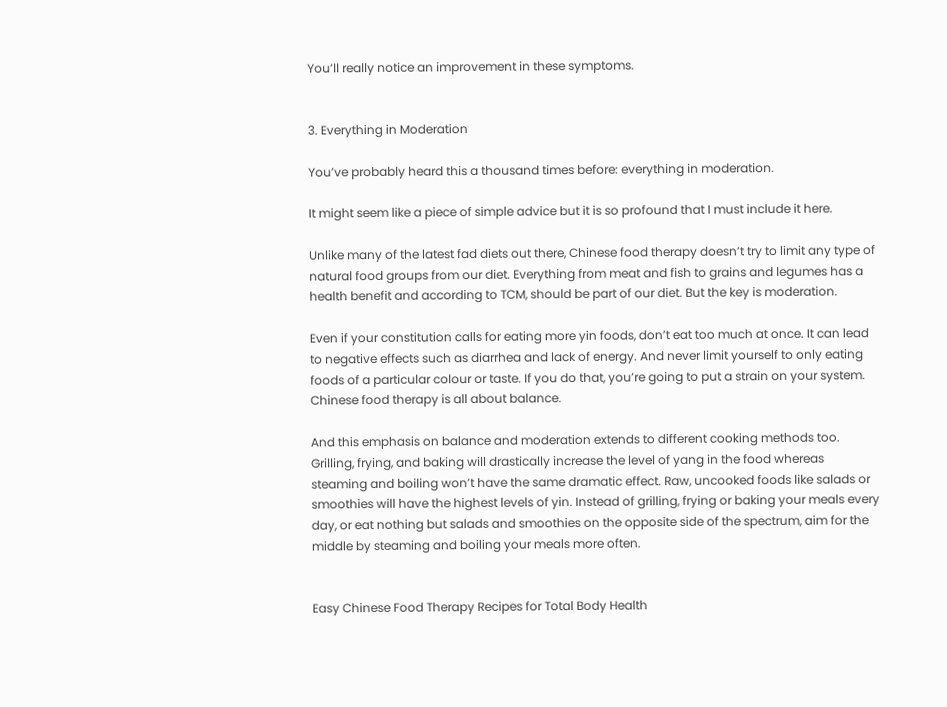You’ll really notice an improvement in these symptoms.


3. Everything in Moderation

You’ve probably heard this a thousand times before: everything in moderation.

It might seem like a piece of simple advice but it is so profound that I must include it here.

Unlike many of the latest fad diets out there, Chinese food therapy doesn’t try to limit any type of natural food groups from our diet. Everything from meat and fish to grains and legumes has a health benefit and according to TCM, should be part of our diet. But the key is moderation.

Even if your constitution calls for eating more yin foods, don’t eat too much at once. It can lead to negative effects such as diarrhea and lack of energy. And never limit yourself to only eating foods of a particular colour or taste. If you do that, you’re going to put a strain on your system. Chinese food therapy is all about balance.

And this emphasis on balance and moderation extends to different cooking methods too. Grilling, frying, and baking will drastically increase the level of yang in the food whereas steaming and boiling won’t have the same dramatic effect. Raw, uncooked foods like salads or smoothies will have the highest levels of yin. Instead of grilling, frying or baking your meals every day, or eat nothing but salads and smoothies on the opposite side of the spectrum, aim for the middle by steaming and boiling your meals more often.


Easy Chinese Food Therapy Recipes for Total Body Health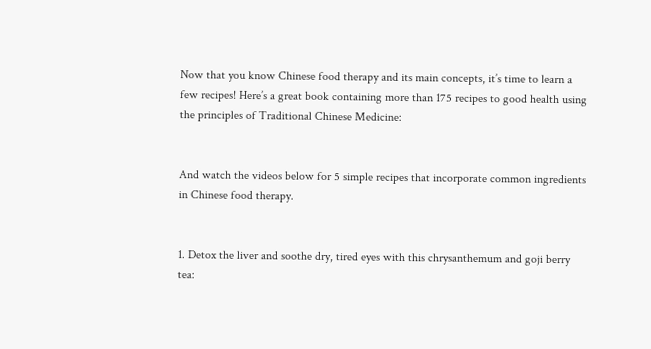Now that you know Chinese food therapy and its main concepts, it’s time to learn a few recipes! Here’s a great book containing more than 175 recipes to good health using the principles of Traditional Chinese Medicine:


And watch the videos below for 5 simple recipes that incorporate common ingredients in Chinese food therapy.


1. Detox the liver and soothe dry, tired eyes with this chrysanthemum and goji berry tea: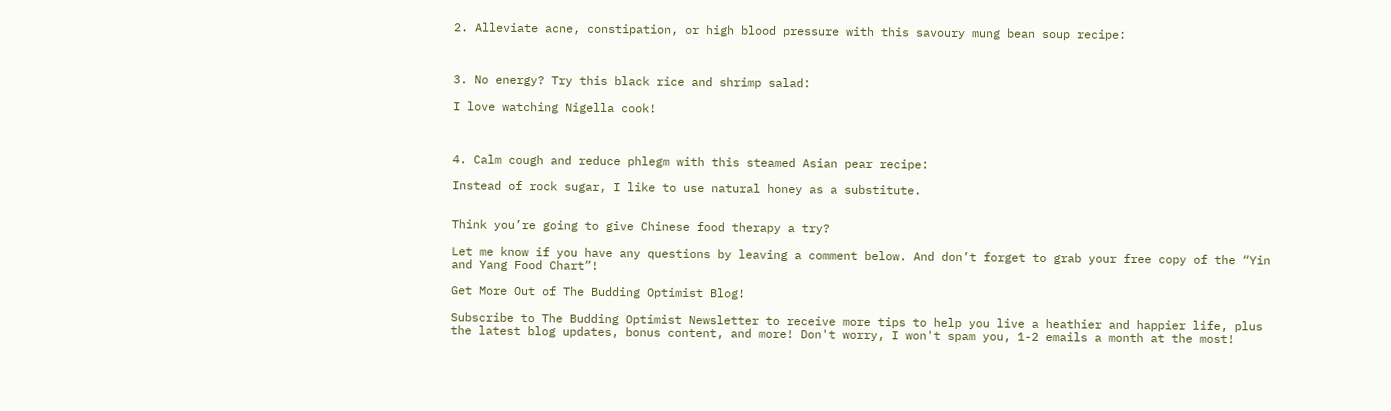2. Alleviate acne, constipation, or high blood pressure with this savoury mung bean soup recipe:



3. No energy? Try this black rice and shrimp salad:

I love watching Nigella cook!



4. Calm cough and reduce phlegm with this steamed Asian pear recipe:

Instead of rock sugar, I like to use natural honey as a substitute.


Think you’re going to give Chinese food therapy a try?

Let me know if you have any questions by leaving a comment below. And don’t forget to grab your free copy of the “Yin and Yang Food Chart”!

Get More Out of The Budding Optimist Blog!

Subscribe to The Budding Optimist Newsletter to receive more tips to help you live a heathier and happier life, plus the latest blog updates, bonus content, and more! Don't worry, I won't spam you, 1-2 emails a month at the most!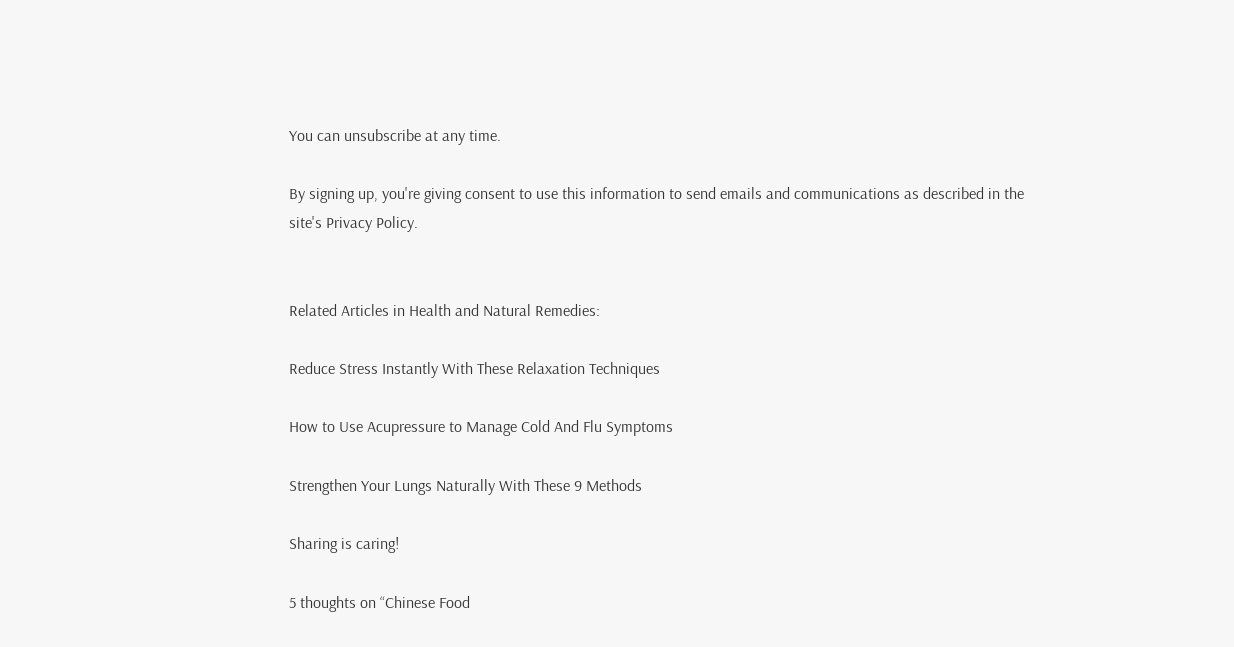You can unsubscribe at any time.

By signing up, you're giving consent to use this information to send emails and communications as described in the site's Privacy Policy.


Related Articles in Health and Natural Remedies:

Reduce Stress Instantly With These Relaxation Techniques

How to Use Acupressure to Manage Cold And Flu Symptoms

Strengthen Your Lungs Naturally With These 9 Methods

Sharing is caring!

5 thoughts on “Chinese Food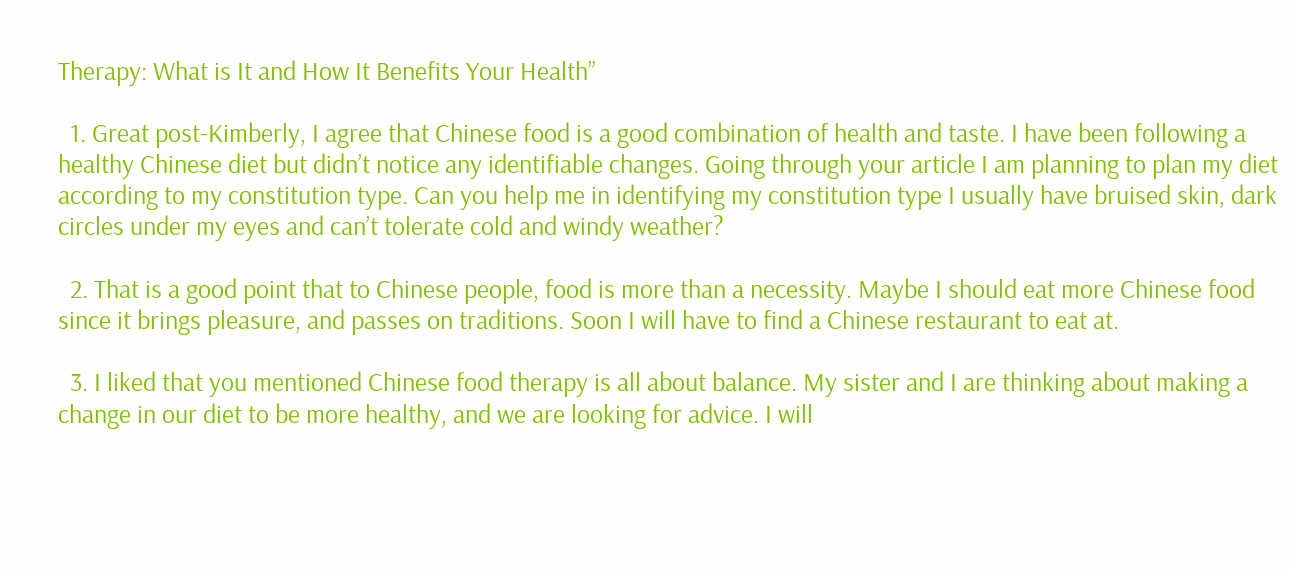Therapy: What is It and How It Benefits Your Health”

  1. Great post-Kimberly, I agree that Chinese food is a good combination of health and taste. I have been following a healthy Chinese diet but didn’t notice any identifiable changes. Going through your article I am planning to plan my diet according to my constitution type. Can you help me in identifying my constitution type I usually have bruised skin, dark circles under my eyes and can’t tolerate cold and windy weather?

  2. That is a good point that to Chinese people, food is more than a necessity. Maybe I should eat more Chinese food since it brings pleasure, and passes on traditions. Soon I will have to find a Chinese restaurant to eat at.

  3. I liked that you mentioned Chinese food therapy is all about balance. My sister and I are thinking about making a change in our diet to be more healthy, and we are looking for advice. I will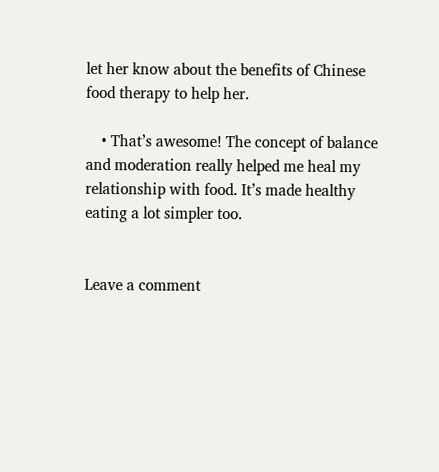let her know about the benefits of Chinese food therapy to help her.

    • That’s awesome! The concept of balance and moderation really helped me heal my relationship with food. It’s made healthy eating a lot simpler too.


Leave a comment